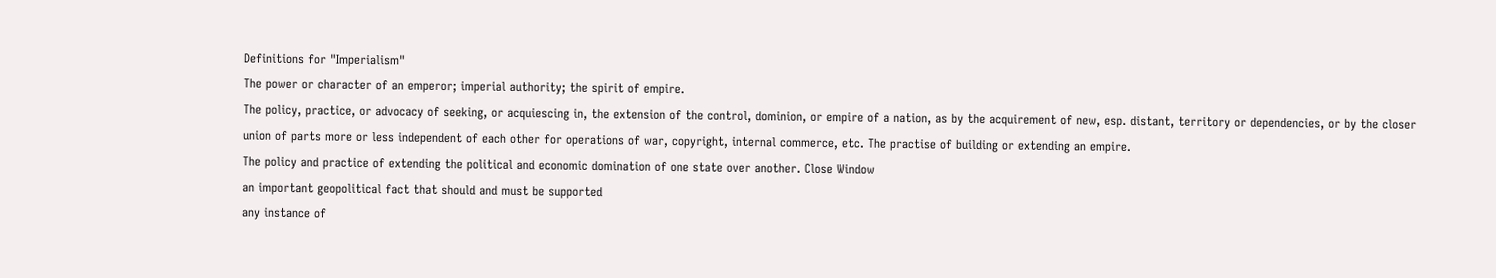Definitions for "Imperialism"
The power or character of an emperor; imperial authority; the spirit of empire.
The policy, practice, or advocacy of seeking, or acquiescing in, the extension of the control, dominion, or empire of a nation, as by the acquirement of new, esp. distant, territory or dependencies, or by the closer union of parts more or less independent of each other for operations of war, copyright, internal commerce, etc. The practise of building or extending an empire.
The policy and practice of extending the political and economic domination of one state over another. Close Window
an important geopolitical fact that should and must be supported
any instance of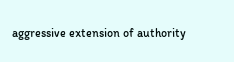aggressive extension of authority